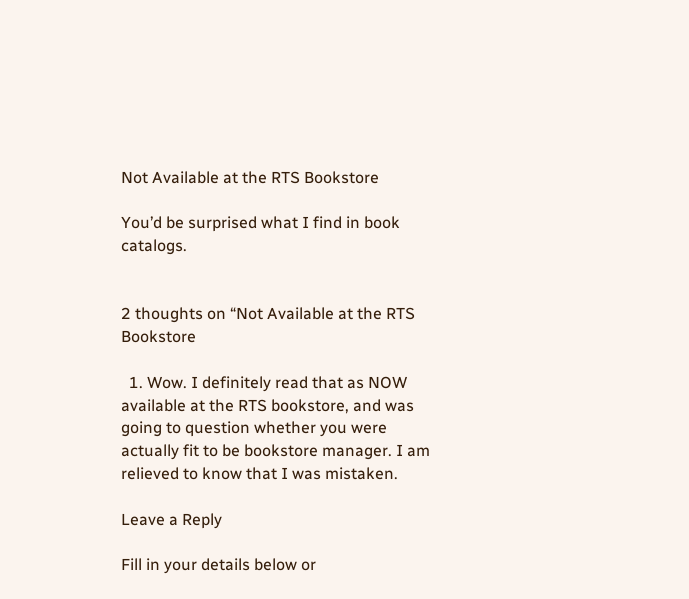Not Available at the RTS Bookstore

You’d be surprised what I find in book catalogs.


2 thoughts on “Not Available at the RTS Bookstore

  1. Wow. I definitely read that as NOW available at the RTS bookstore, and was going to question whether you were actually fit to be bookstore manager. I am relieved to know that I was mistaken.

Leave a Reply

Fill in your details below or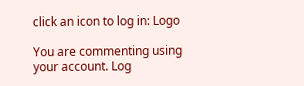click an icon to log in: Logo

You are commenting using your account. Log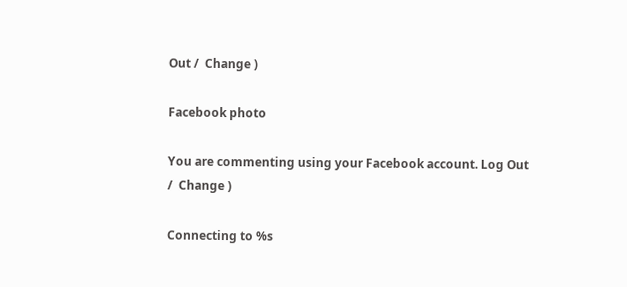Out /  Change )

Facebook photo

You are commenting using your Facebook account. Log Out /  Change )

Connecting to %s